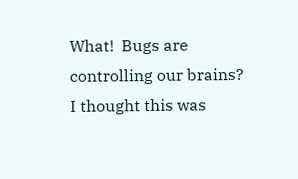What!  Bugs are controlling our brains?  I thought this was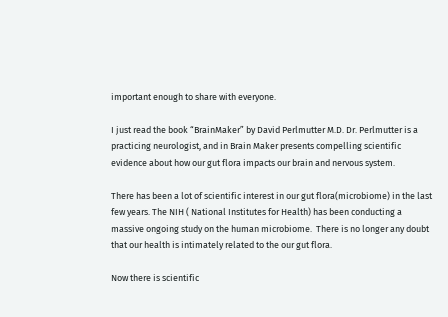important enough to share with everyone.

I just read the book “BrainMaker” by David Perlmutter M.D. Dr. Perlmutter is a practicing neurologist, and in Brain Maker presents compelling scientific evidence about how our gut flora impacts our brain and nervous system.

There has been a lot of scientific interest in our gut flora(microbiome) in the last few years. The NIH ( National Institutes for Health) has been conducting a massive ongoing study on the human microbiome.  There is no longer any doubt that our health is intimately related to the our gut flora.

Now there is scientific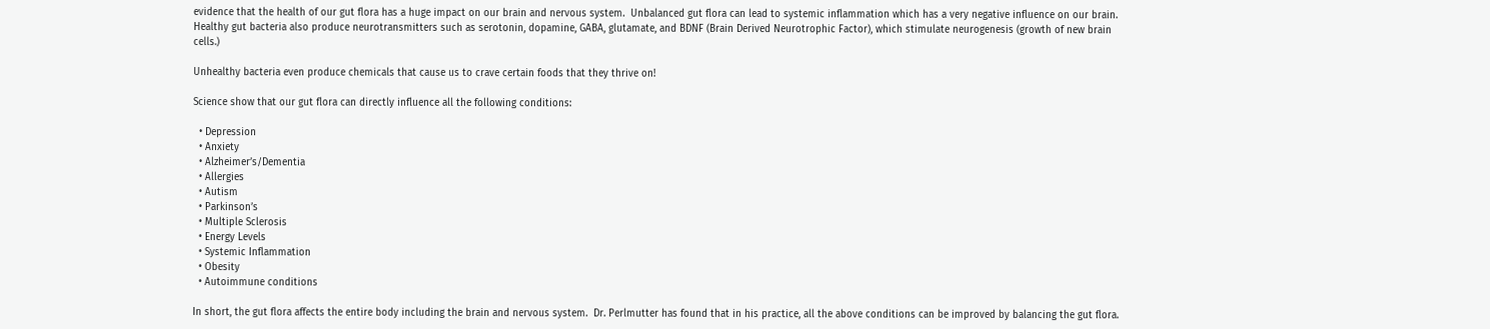evidence that the health of our gut flora has a huge impact on our brain and nervous system.  Unbalanced gut flora can lead to systemic inflammation which has a very negative influence on our brain.  Healthy gut bacteria also produce neurotransmitters such as serotonin, dopamine, GABA, glutamate, and BDNF (Brain Derived Neurotrophic Factor), which stimulate neurogenesis (growth of new brain cells.)

Unhealthy bacteria even produce chemicals that cause us to crave certain foods that they thrive on!

Science show that our gut flora can directly influence all the following conditions:

  • Depression
  • Anxiety
  • Alzheimer’s/Dementia
  • Allergies
  • Autism
  • Parkinson’s
  • Multiple Sclerosis
  • Energy Levels
  • Systemic Inflammation
  • Obesity
  • Autoimmune conditions

In short, the gut flora affects the entire body including the brain and nervous system.  Dr. Perlmutter has found that in his practice, all the above conditions can be improved by balancing the gut flora.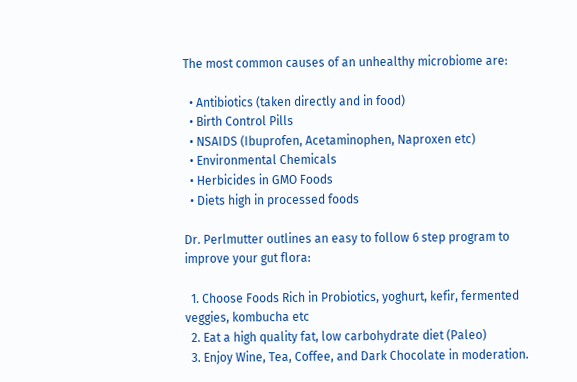The most common causes of an unhealthy microbiome are:

  • Antibiotics (taken directly and in food)
  • Birth Control Pills
  • NSAIDS (Ibuprofen, Acetaminophen, Naproxen etc)
  • Environmental Chemicals
  • Herbicides in GMO Foods
  • Diets high in processed foods

Dr. Perlmutter outlines an easy to follow 6 step program to improve your gut flora:

  1. Choose Foods Rich in Probiotics, yoghurt, kefir, fermented veggies, kombucha etc
  2. Eat a high quality fat, low carbohydrate diet (Paleo)
  3. Enjoy Wine, Tea, Coffee, and Dark Chocolate in moderation.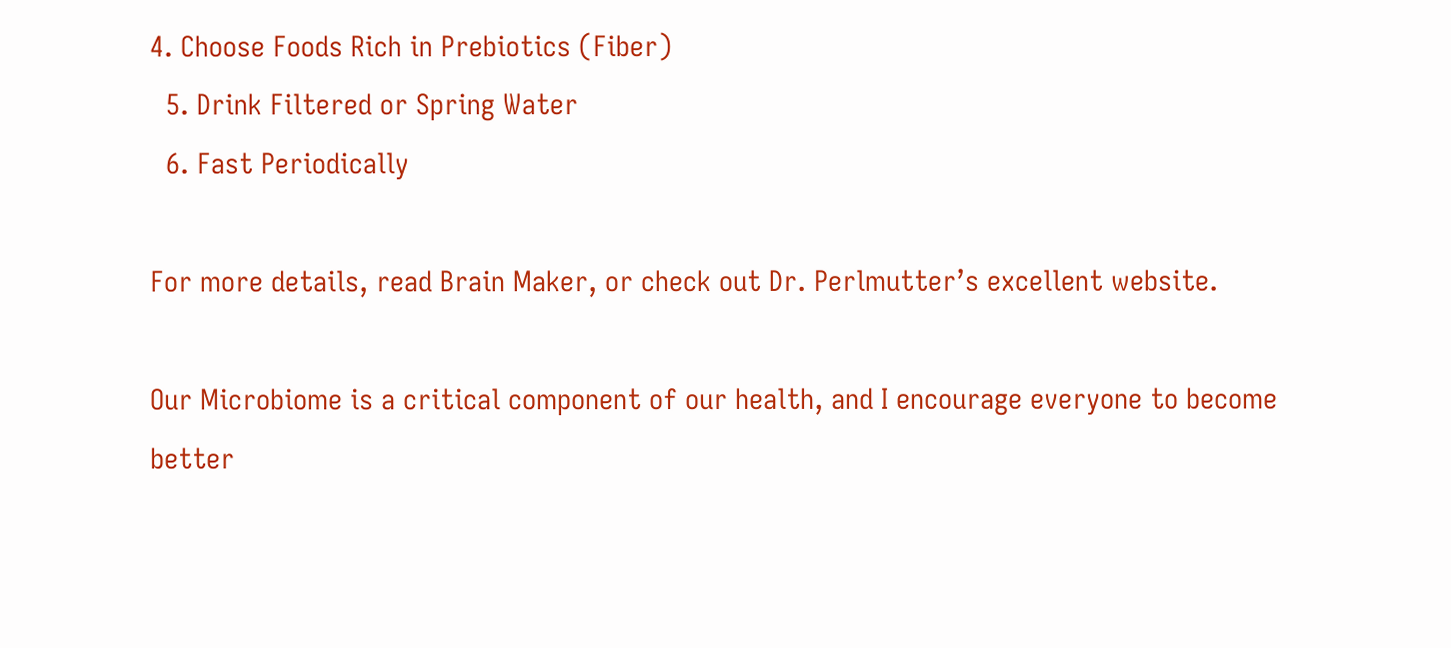4. Choose Foods Rich in Prebiotics (Fiber)
  5. Drink Filtered or Spring Water
  6. Fast Periodically

For more details, read Brain Maker, or check out Dr. Perlmutter’s excellent website.

Our Microbiome is a critical component of our health, and I encourage everyone to become better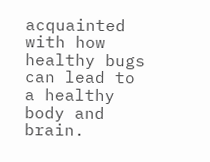acquainted with how healthy bugs can lead to a healthy body and brain.